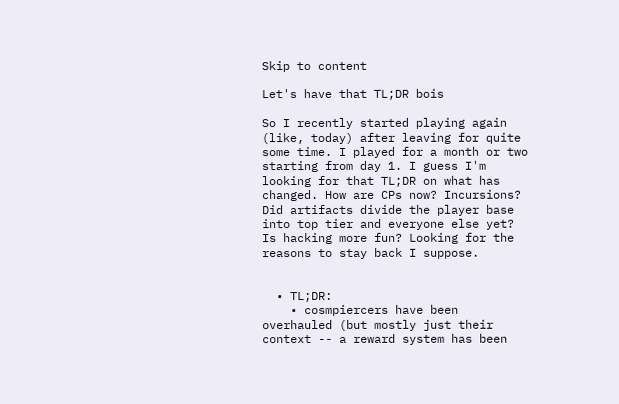Skip to content

Let's have that TL;DR bois

So I recently started playing again (like, today) after leaving for quite some time. I played for a month or two starting from day 1. I guess I'm looking for that TL;DR on what has changed. How are CPs now? Incursions? Did artifacts divide the player base into top tier and everyone else yet? Is hacking more fun? Looking for the reasons to stay back I suppose.


  • TL;DR:
    • cosmpiercers have been overhauled (but mostly just their context -- a reward system has been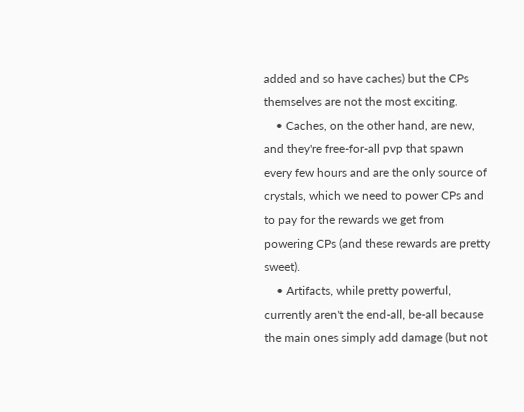added and so have caches) but the CPs themselves are not the most exciting.
    • Caches, on the other hand, are new, and they're free-for-all pvp that spawn every few hours and are the only source of crystals, which we need to power CPs and to pay for the rewards we get from powering CPs (and these rewards are pretty sweet).
    • Artifacts, while pretty powerful, currently aren't the end-all, be-all because the main ones simply add damage (but not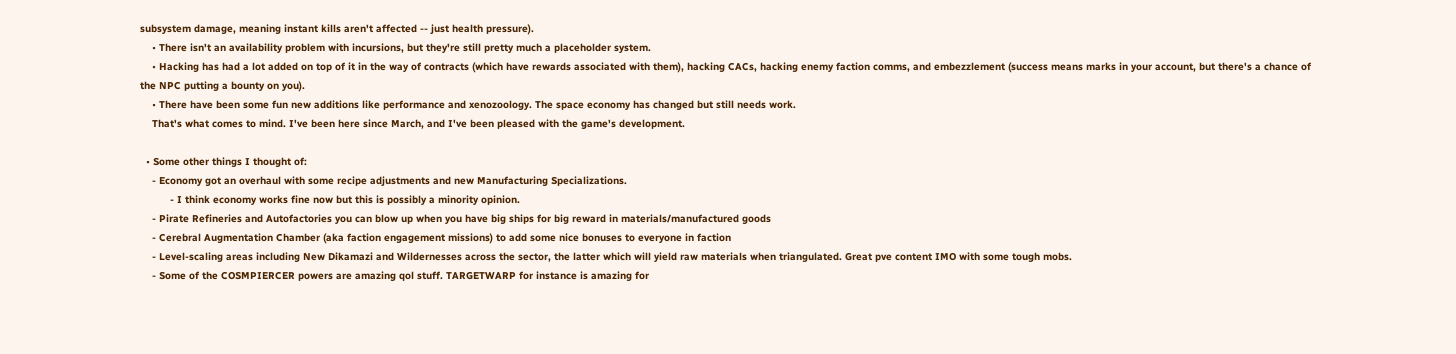subsystem damage, meaning instant kills aren't affected -- just health pressure).
    • There isn't an availability problem with incursions, but they're still pretty much a placeholder system.
    • Hacking has had a lot added on top of it in the way of contracts (which have rewards associated with them), hacking CACs, hacking enemy faction comms, and embezzlement (success means marks in your account, but there's a chance of the NPC putting a bounty on you).
    • There have been some fun new additions like performance and xenozoology. The space economy has changed but still needs work.
    That's what comes to mind. I've been here since March, and I've been pleased with the game's development.

  • Some other things I thought of:
    - Economy got an overhaul with some recipe adjustments and new Manufacturing Specializations.
          - I think economy works fine now but this is possibly a minority opinion.
    - Pirate Refineries and Autofactories you can blow up when you have big ships for big reward in materials/manufactured goods
    - Cerebral Augmentation Chamber (aka faction engagement missions) to add some nice bonuses to everyone in faction
    - Level-scaling areas including New Dikamazi and Wildernesses across the sector, the latter which will yield raw materials when triangulated. Great pve content IMO with some tough mobs.
    - Some of the COSMPIERCER powers are amazing qol stuff. TARGETWARP for instance is amazing for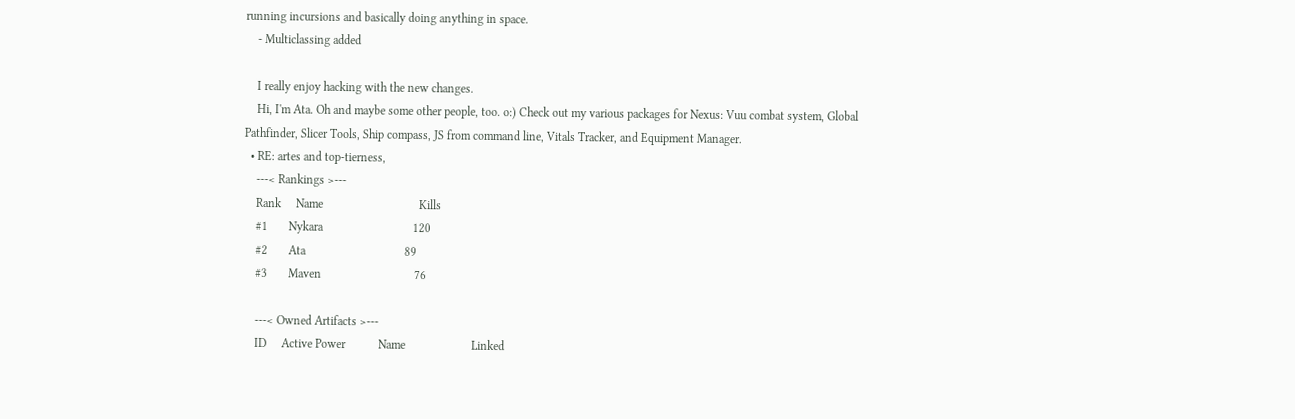running incursions and basically doing anything in space.
    - Multiclassing added

    I really enjoy hacking with the new changes.
    Hi, I'm Ata. Oh and maybe some other people, too. o:) Check out my various packages for Nexus: Vuu combat system, Global Pathfinder, Slicer Tools, Ship compass, JS from command line, Vitals Tracker, and Equipment Manager.
  • RE: artes and top-tierness,
    ---< Rankings >---
    Rank     Name                                Kills
    #1       Nykara                              120
    #2       Ata                                 89
    #3       Maven                               76

    ---< Owned Artifacts >---
    ID     Active Power           Name                      Linked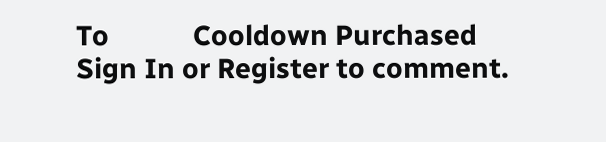To            Cooldown Purchased
Sign In or Register to comment.